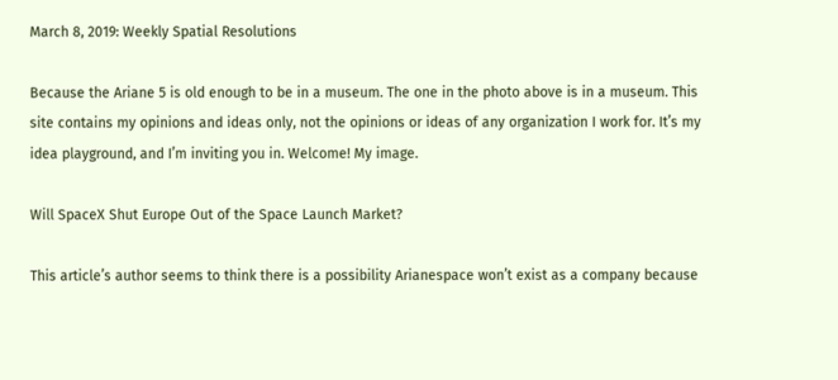March 8, 2019: Weekly Spatial Resolutions

Because the Ariane 5 is old enough to be in a museum. The one in the photo above is in a museum. This site contains my opinions and ideas only, not the opinions or ideas of any organization I work for. It’s my idea playground, and I’m inviting you in. Welcome! My image.

Will SpaceX Shut Europe Out of the Space Launch Market?

This article’s author seems to think there is a possibility Arianespace won’t exist as a company because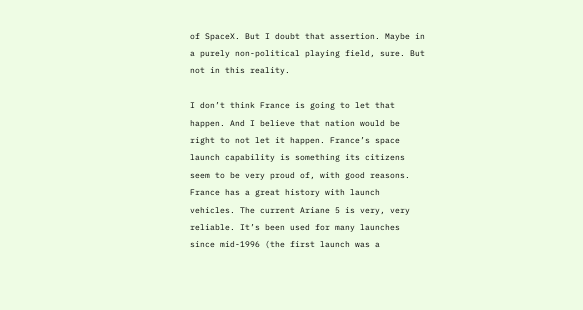of SpaceX. But I doubt that assertion. Maybe in a purely non-political playing field, sure. But not in this reality.

I don’t think France is going to let that happen. And I believe that nation would be right to not let it happen. France’s space launch capability is something its citizens seem to be very proud of, with good reasons. France has a great history with launch vehicles. The current Ariane 5 is very, very reliable. It’s been used for many launches since mid-1996 (the first launch was a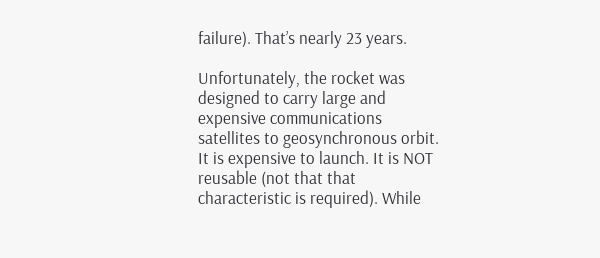failure). That’s nearly 23 years.

Unfortunately, the rocket was designed to carry large and expensive communications satellites to geosynchronous orbit. It is expensive to launch. It is NOT reusable (not that that characteristic is required). While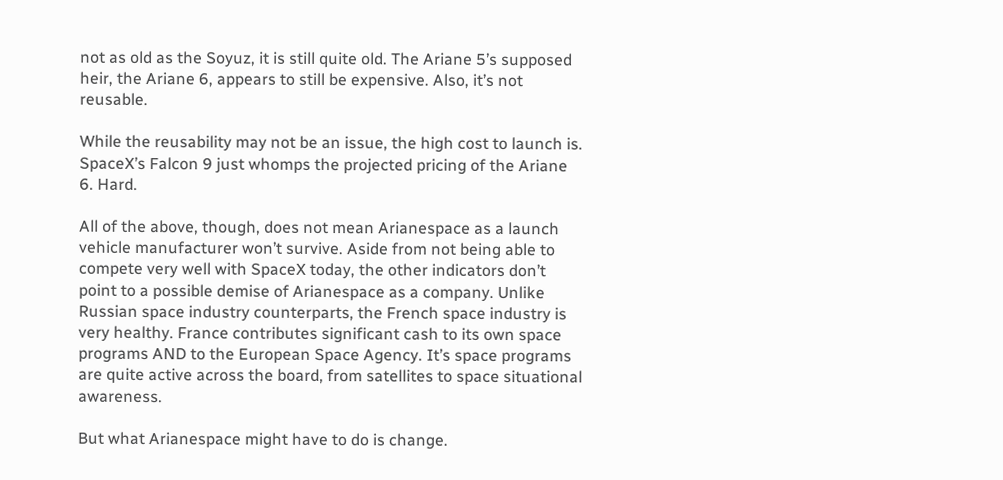not as old as the Soyuz, it is still quite old. The Ariane 5’s supposed heir, the Ariane 6, appears to still be expensive. Also, it’s not reusable.

While the reusability may not be an issue, the high cost to launch is. SpaceX’s Falcon 9 just whomps the projected pricing of the Ariane 6. Hard.

All of the above, though, does not mean Arianespace as a launch vehicle manufacturer won’t survive. Aside from not being able to compete very well with SpaceX today, the other indicators don’t point to a possible demise of Arianespace as a company. Unlike Russian space industry counterparts, the French space industry is very healthy. France contributes significant cash to its own space programs AND to the European Space Agency. It’s space programs are quite active across the board, from satellites to space situational awareness.

But what Arianespace might have to do is change.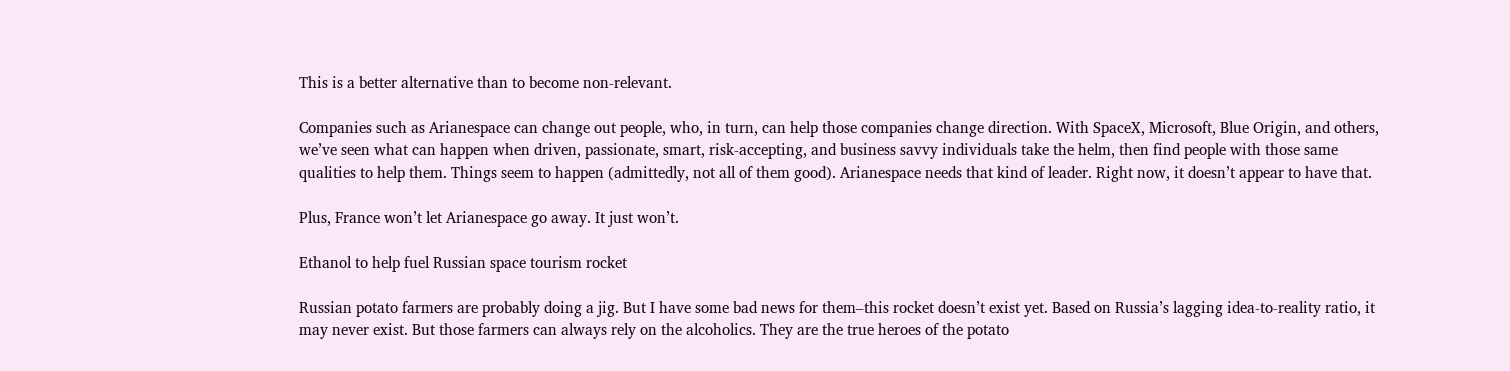This is a better alternative than to become non-relevant.

Companies such as Arianespace can change out people, who, in turn, can help those companies change direction. With SpaceX, Microsoft, Blue Origin, and others, we’ve seen what can happen when driven, passionate, smart, risk-accepting, and business savvy individuals take the helm, then find people with those same qualities to help them. Things seem to happen (admittedly, not all of them good). Arianespace needs that kind of leader. Right now, it doesn’t appear to have that.

Plus, France won’t let Arianespace go away. It just won’t.

Ethanol to help fuel Russian space tourism rocket

Russian potato farmers are probably doing a jig. But I have some bad news for them–this rocket doesn’t exist yet. Based on Russia’s lagging idea-to-reality ratio, it may never exist. But those farmers can always rely on the alcoholics. They are the true heroes of the potato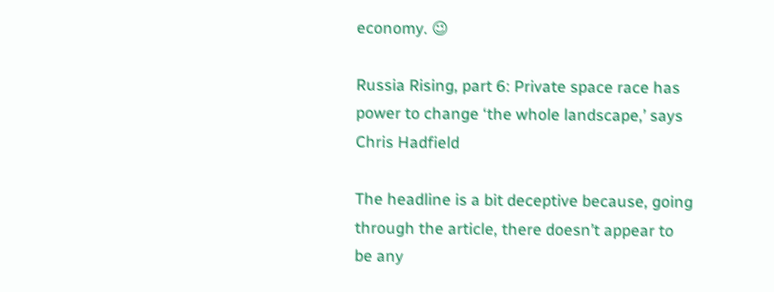economy. 😉

Russia Rising, part 6: Private space race has power to change ‘the whole landscape,’ says Chris Hadfield

The headline is a bit deceptive because, going through the article, there doesn’t appear to be any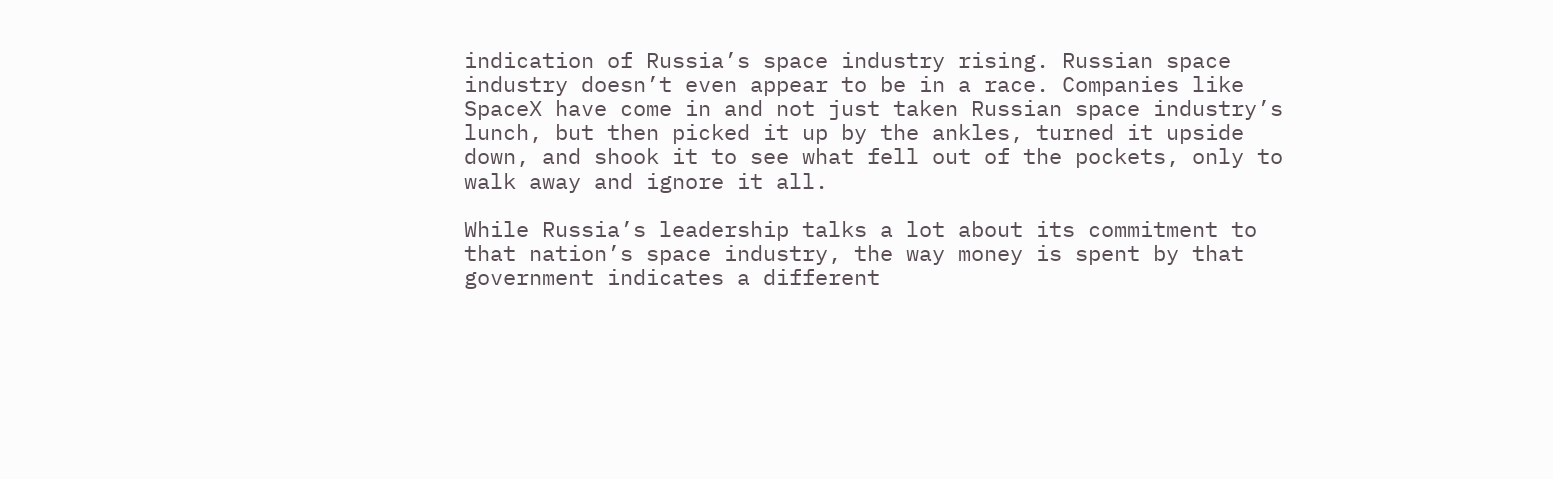indication of Russia’s space industry rising. Russian space industry doesn’t even appear to be in a race. Companies like SpaceX have come in and not just taken Russian space industry’s lunch, but then picked it up by the ankles, turned it upside down, and shook it to see what fell out of the pockets, only to walk away and ignore it all.

While Russia’s leadership talks a lot about its commitment to that nation’s space industry, the way money is spent by that government indicates a different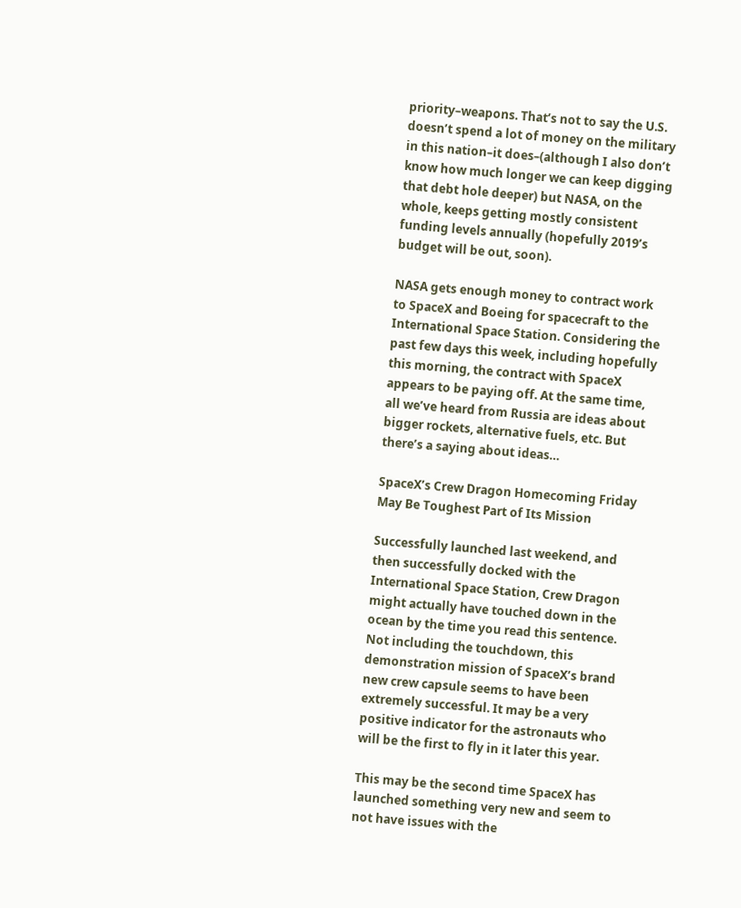priority–weapons. That’s not to say the U.S. doesn’t spend a lot of money on the military in this nation–it does–(although I also don’t know how much longer we can keep digging that debt hole deeper) but NASA, on the whole, keeps getting mostly consistent funding levels annually (hopefully 2019’s budget will be out, soon).

NASA gets enough money to contract work to SpaceX and Boeing for spacecraft to the International Space Station. Considering the past few days this week, including hopefully this morning, the contract with SpaceX appears to be paying off. At the same time, all we’ve heard from Russia are ideas about bigger rockets, alternative fuels, etc. But there’s a saying about ideas…

SpaceX’s Crew Dragon Homecoming Friday May Be Toughest Part of Its Mission

Successfully launched last weekend, and then successfully docked with the International Space Station, Crew Dragon might actually have touched down in the ocean by the time you read this sentence. Not including the touchdown, this demonstration mission of SpaceX’s brand new crew capsule seems to have been extremely successful. It may be a very positive indicator for the astronauts who will be the first to fly in it later this year.

This may be the second time SpaceX has launched something very new and seem to not have issues with the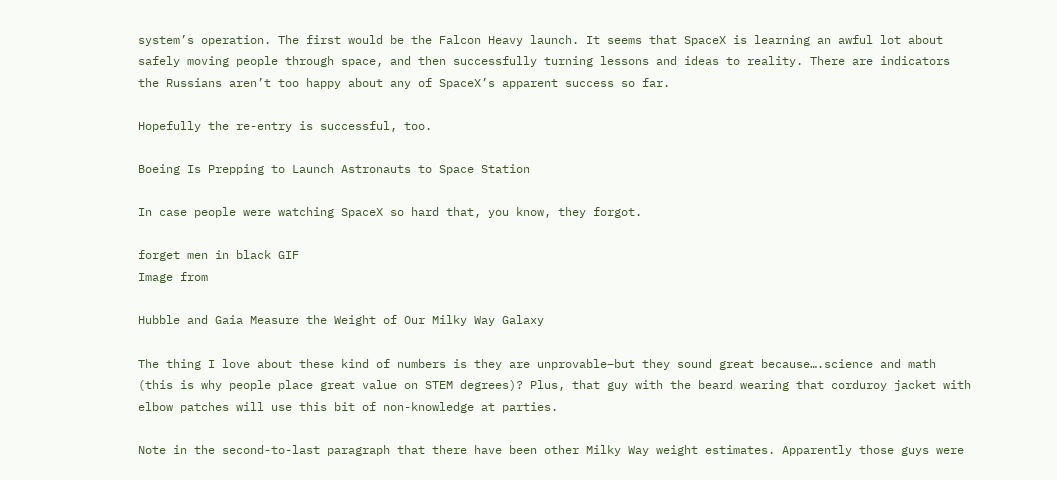system’s operation. The first would be the Falcon Heavy launch. It seems that SpaceX is learning an awful lot about safely moving people through space, and then successfully turning lessons and ideas to reality. There are indicators the Russians aren’t too happy about any of SpaceX’s apparent success so far.

Hopefully the re-entry is successful, too.

Boeing Is Prepping to Launch Astronauts to Space Station

In case people were watching SpaceX so hard that, you know, they forgot.

forget men in black GIF
Image from

Hubble and Gaia Measure the Weight of Our Milky Way Galaxy

The thing I love about these kind of numbers is they are unprovable–but they sound great because….science and math (this is why people place great value on STEM degrees)? Plus, that guy with the beard wearing that corduroy jacket with elbow patches will use this bit of non-knowledge at parties.

Note in the second-to-last paragraph that there have been other Milky Way weight estimates. Apparently those guys were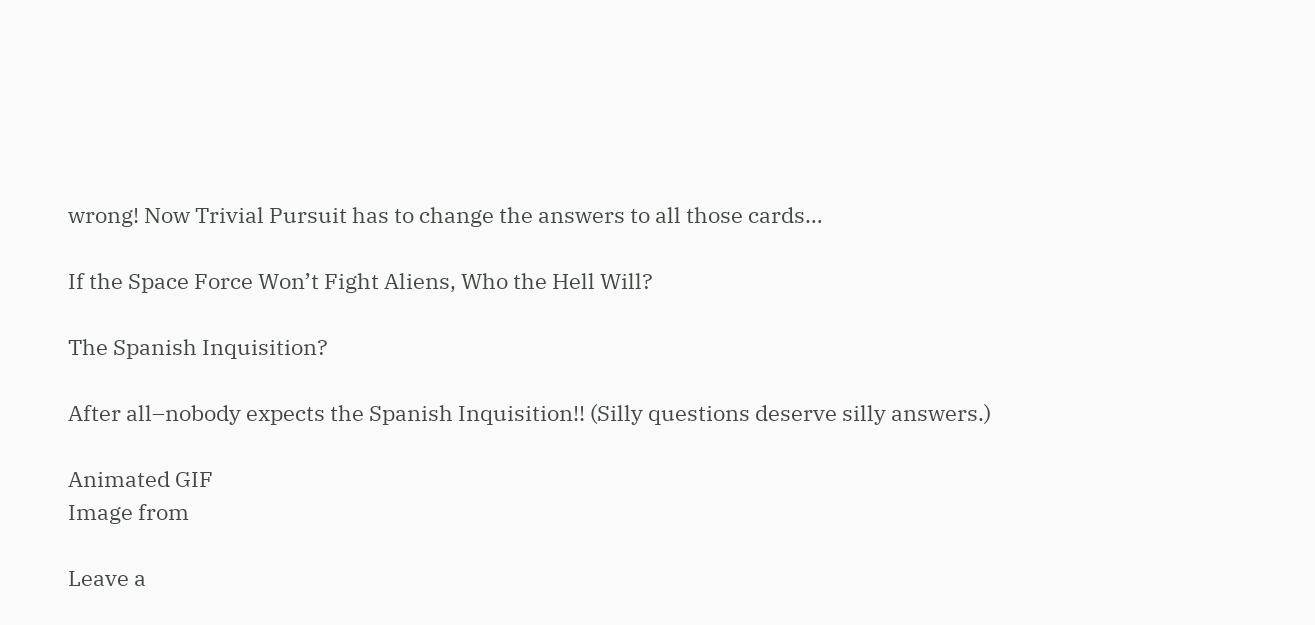wrong! Now Trivial Pursuit has to change the answers to all those cards…

If the Space Force Won’t Fight Aliens, Who the Hell Will?

The Spanish Inquisition?

After all–nobody expects the Spanish Inquisition!! (Silly questions deserve silly answers.)

Animated GIF
Image from

Leave a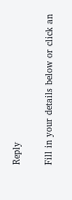Reply

Fill in your details below or click an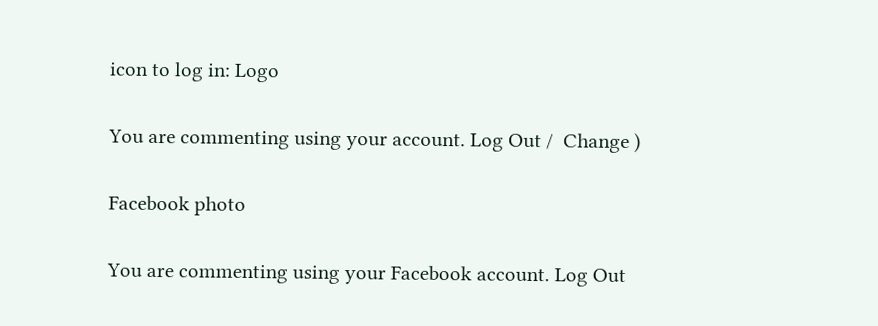icon to log in: Logo

You are commenting using your account. Log Out /  Change )

Facebook photo

You are commenting using your Facebook account. Log Out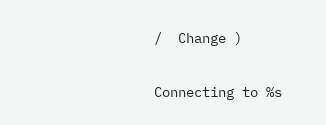/  Change )

Connecting to %s